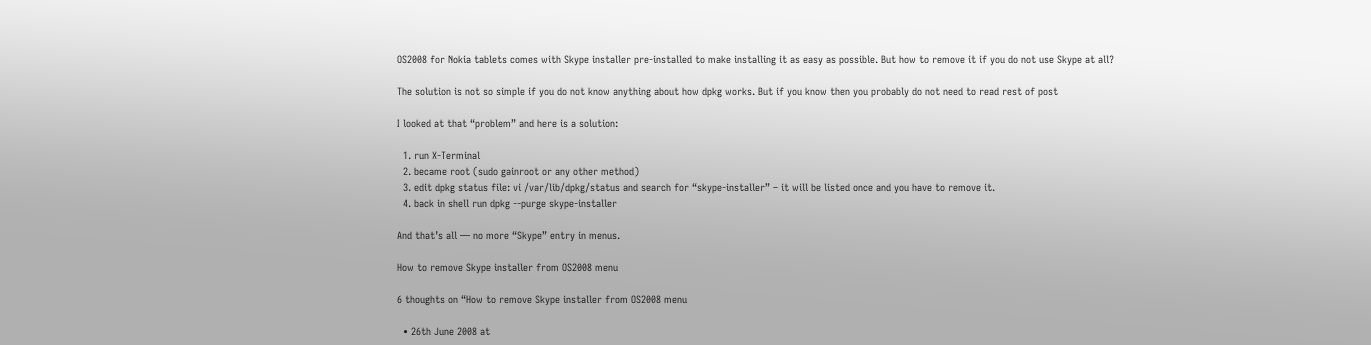OS2008 for Nokia tablets comes with Skype installer pre-installed to make installing it as easy as possible. But how to remove it if you do not use Skype at all?

The solution is not so simple if you do not know anything about how dpkg works. But if you know then you probably do not need to read rest of post

I looked at that “problem” and here is a solution:

  1. run X-Terminal
  2. became root (sudo gainroot or any other method)
  3. edit dpkg status file: vi /var/lib/dpkg/status and search for “skype-installer” – it will be listed once and you have to remove it.
  4. back in shell run dpkg --purge skype-installer

And that’s all — no more “Skype” entry in menus.

How to remove Skype installer from OS2008 menu

6 thoughts on “How to remove Skype installer from OS2008 menu

  • 26th June 2008 at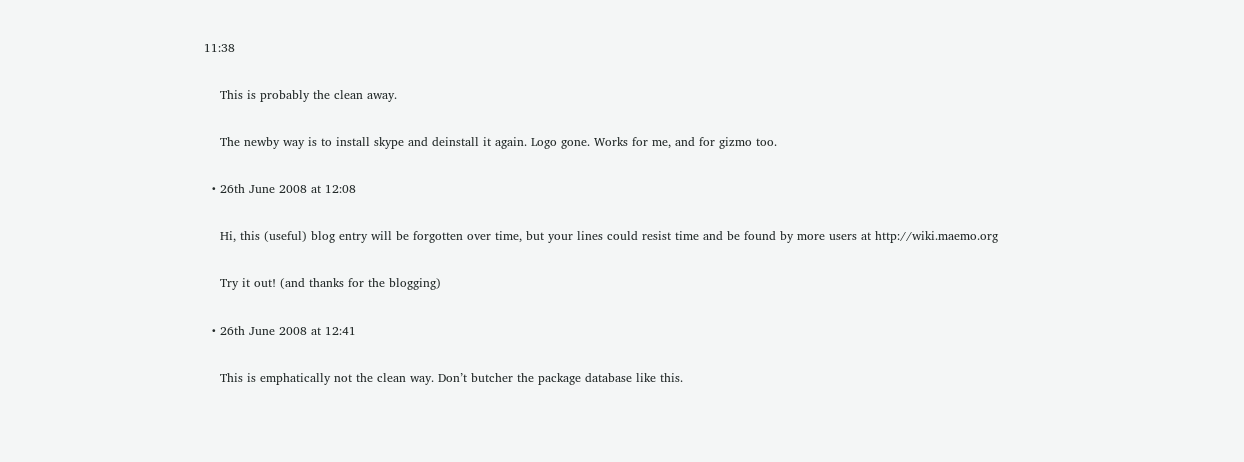11:38

    This is probably the clean away.

    The newby way is to install skype and deinstall it again. Logo gone. Works for me, and for gizmo too.

  • 26th June 2008 at 12:08

    Hi, this (useful) blog entry will be forgotten over time, but your lines could resist time and be found by more users at http://wiki.maemo.org

    Try it out! (and thanks for the blogging)

  • 26th June 2008 at 12:41

    This is emphatically not the clean way. Don’t butcher the package database like this.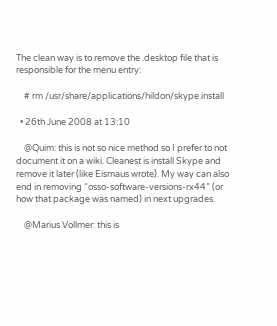The clean way is to remove the .desktop file that is responsible for the menu entry:

    # rm /usr/share/applications/hildon/skype.install

  • 26th June 2008 at 13:10

    @Quim: this is not so nice method so I prefer to not document it on a wiki. Cleanest is install Skype and remove it later (like Eismaus wrote). My way can also end in removing “osso-software-versions-rx44” (or how that package was named) in next upgrades.

    @Marius Vollmer: this is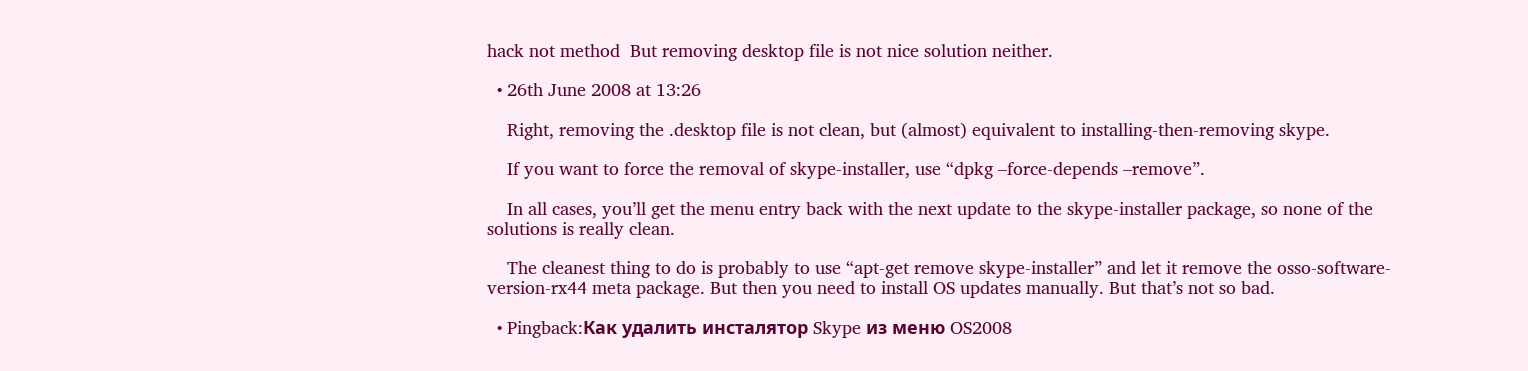hack not method  But removing desktop file is not nice solution neither.

  • 26th June 2008 at 13:26

    Right, removing the .desktop file is not clean, but (almost) equivalent to installing-then-removing skype.

    If you want to force the removal of skype-installer, use “dpkg –force-depends –remove”.

    In all cases, you’ll get the menu entry back with the next update to the skype-installer package, so none of the solutions is really clean.

    The cleanest thing to do is probably to use “apt-get remove skype-installer” and let it remove the osso-software-version-rx44 meta package. But then you need to install OS updates manually. But that’s not so bad.

  • Pingback:Как удалить инсталятор Skype из меню OS2008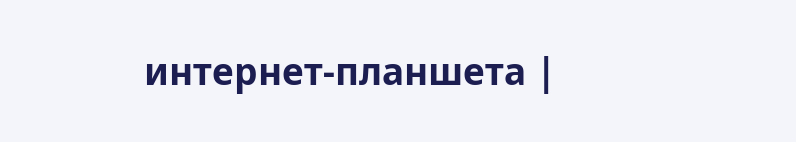интернет-планшета |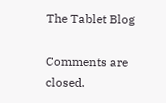The Tablet Blog

Comments are closed.